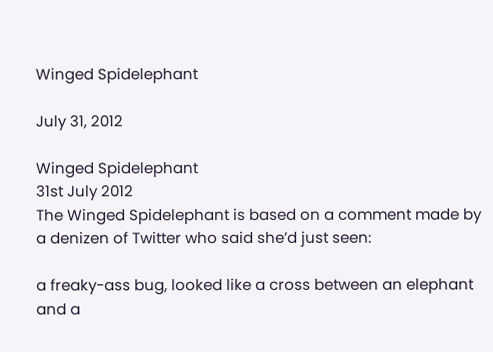Winged Spidelephant

July 31, 2012

Winged Spidelephant
31st July 2012
The Winged Spidelephant is based on a comment made by a denizen of Twitter who said she’d just seen:

a freaky-ass bug, looked like a cross between an elephant and a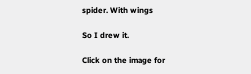spider. With wings

So I drew it.

Click on the image for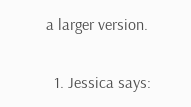a larger version.

  1. Jessica says: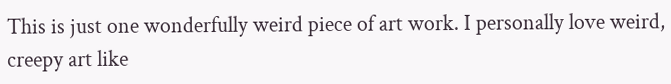This is just one wonderfully weird piece of art work. I personally love weird, creepy art like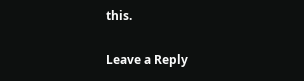this.

Leave a Reply